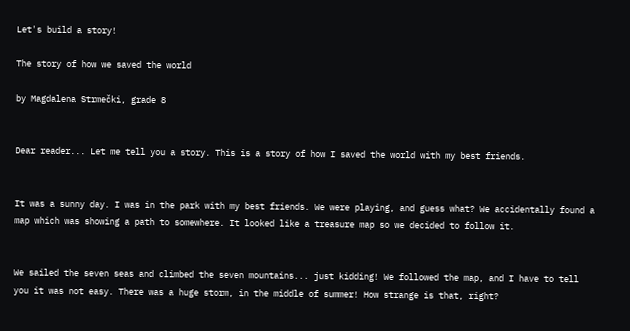Let's build a story!

The story of how we saved the world

by Magdalena Strmečki, grade 8


Dear reader... Let me tell you a story. This is a story of how I saved the world with my best friends.


It was a sunny day. I was in the park with my best friends. We were playing, and guess what? We accidentally found a map which was showing a path to somewhere. It looked like a treasure map so we decided to follow it.


We sailed the seven seas and climbed the seven mountains... just kidding! We followed the map, and I have to tell you it was not easy. There was a huge storm, in the middle of summer! How strange is that, right?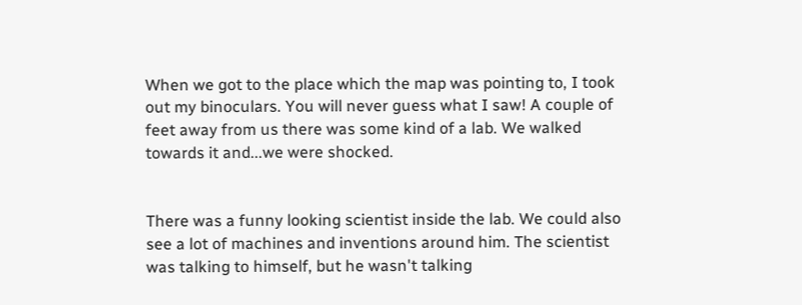When we got to the place which the map was pointing to, I took out my binoculars. You will never guess what I saw! A couple of feet away from us there was some kind of a lab. We walked towards it and...we were shocked.


There was a funny looking scientist inside the lab. We could also see a lot of machines and inventions around him. The scientist was talking to himself, but he wasn't talking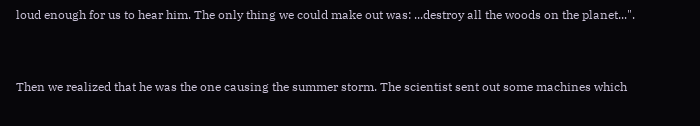loud enough for us to hear him. The only thing we could make out was: ...destroy all the woods on the planet...".


Then we realized that he was the one causing the summer storm. The scientist sent out some machines which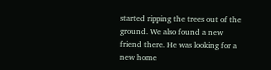started ripping the trees out of the ground. We also found a new friend there. He was looking for a new home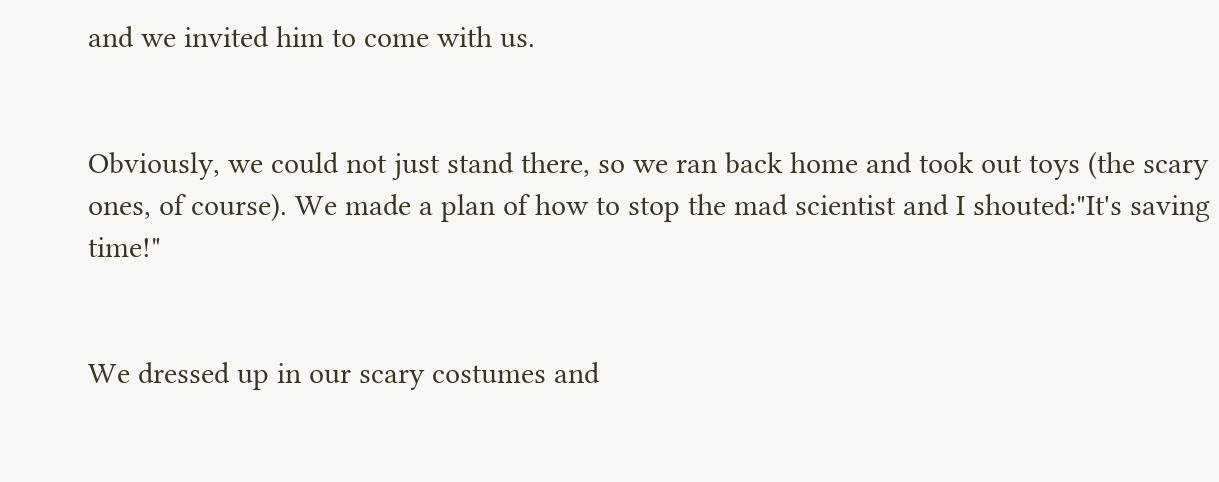and we invited him to come with us.


Obviously, we could not just stand there, so we ran back home and took out toys (the scary ones, of course). We made a plan of how to stop the mad scientist and I shouted:"It's saving time!"


We dressed up in our scary costumes and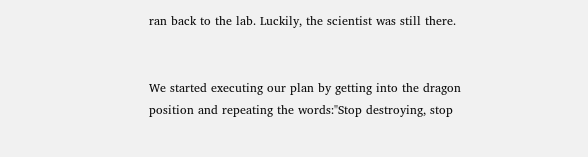ran back to the lab. Luckily, the scientist was still there.


We started executing our plan by getting into the dragon position and repeating the words:"Stop destroying, stop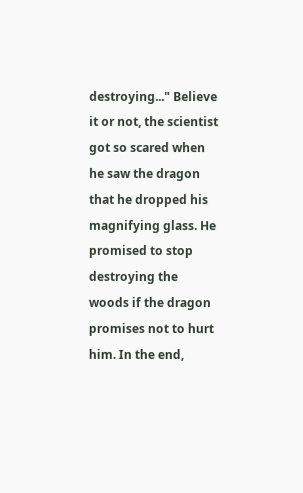destroying..." Believe it or not, the scientist got so scared when he saw the dragon that he dropped his magnifying glass. He promised to stop destroying the woods if the dragon promises not to hurt him. In the end,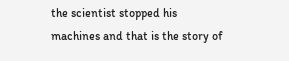the scientist stopped his machines and that is the story of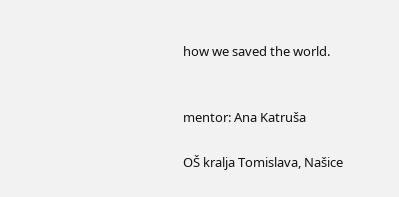how we saved the world.


mentor: Ana Katruša

OŠ kralja Tomislava, Našice